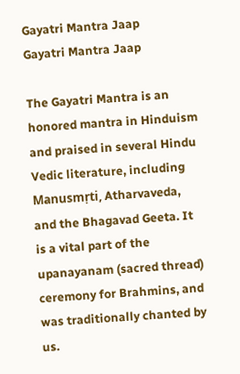Gayatri Mantra Jaap
Gayatri Mantra Jaap

The Gayatri Mantra is an honored mantra in Hinduism and praised in several Hindu Vedic literature, including Manusmṛti, Atharvaveda, and the Bhagavad Geeta. It is a vital part of the upanayanam (sacred thread) ceremony for Brahmins, and was traditionally chanted by us.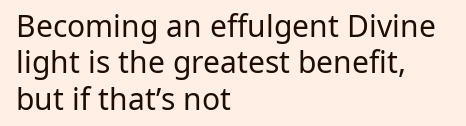Becoming an effulgent Divine light is the greatest benefit, but if that’s not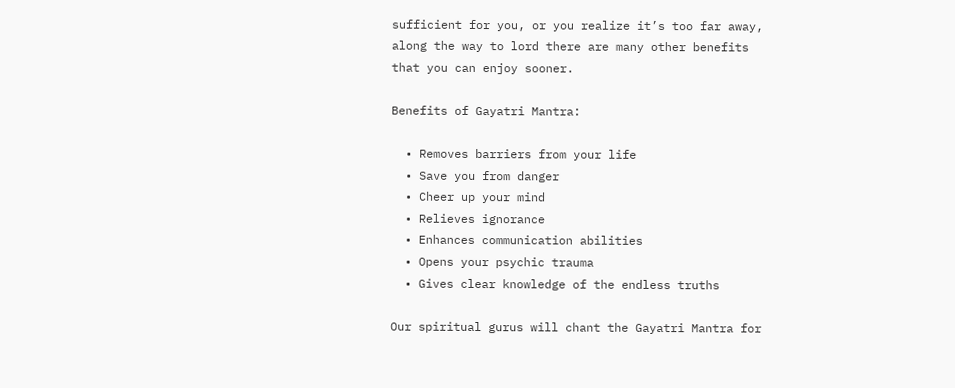sufficient for you, or you realize it’s too far away, along the way to lord there are many other benefits that you can enjoy sooner.

Benefits of Gayatri Mantra:

  • Removes barriers from your life
  • Save you from danger
  • Cheer up your mind
  • Relieves ignorance
  • Enhances communication abilities
  • Opens your psychic trauma
  • Gives clear knowledge of the endless truths

Our spiritual gurus will chant the Gayatri Mantra for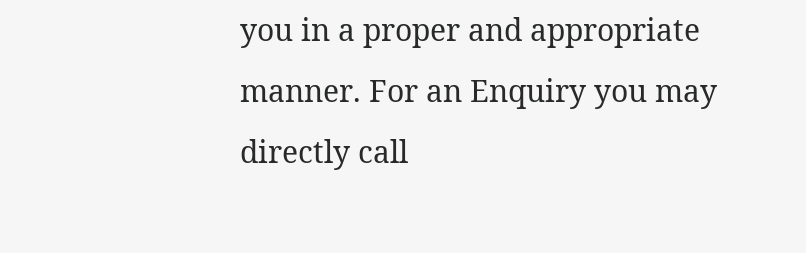you in a proper and appropriate manner. For an Enquiry you may directly call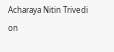Acharaya Nitin Trivedi on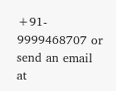+91- 9999468707 or send an email at